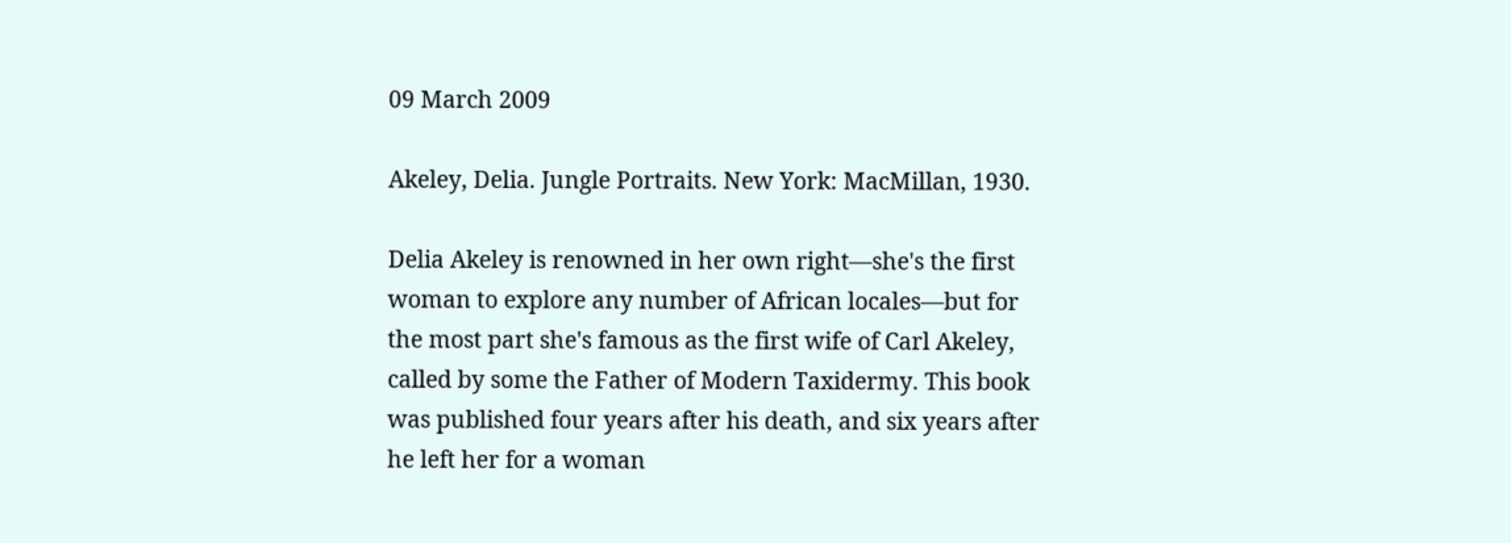09 March 2009

Akeley, Delia. Jungle Portraits. New York: MacMillan, 1930.

Delia Akeley is renowned in her own right—she's the first woman to explore any number of African locales—but for the most part she's famous as the first wife of Carl Akeley, called by some the Father of Modern Taxidermy. This book was published four years after his death, and six years after he left her for a woman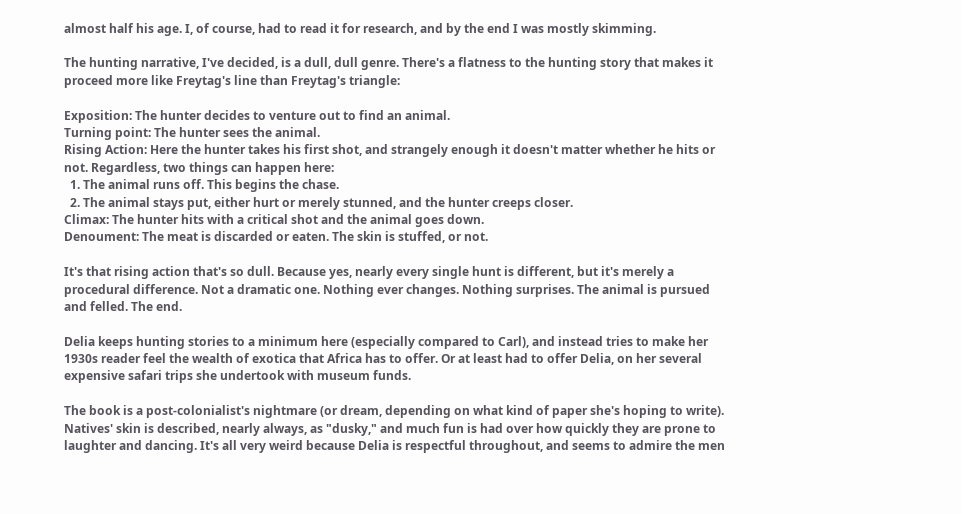almost half his age. I, of course, had to read it for research, and by the end I was mostly skimming.

The hunting narrative, I've decided, is a dull, dull genre. There's a flatness to the hunting story that makes it proceed more like Freytag's line than Freytag's triangle:

Exposition: The hunter decides to venture out to find an animal.
Turning point: The hunter sees the animal.
Rising Action: Here the hunter takes his first shot, and strangely enough it doesn't matter whether he hits or not. Regardless, two things can happen here:
  1. The animal runs off. This begins the chase.
  2. The animal stays put, either hurt or merely stunned, and the hunter creeps closer.
Climax: The hunter hits with a critical shot and the animal goes down.
Denoument: The meat is discarded or eaten. The skin is stuffed, or not.

It's that rising action that's so dull. Because yes, nearly every single hunt is different, but it's merely a procedural difference. Not a dramatic one. Nothing ever changes. Nothing surprises. The animal is pursued and felled. The end.

Delia keeps hunting stories to a minimum here (especially compared to Carl), and instead tries to make her 1930s reader feel the wealth of exotica that Africa has to offer. Or at least had to offer Delia, on her several expensive safari trips she undertook with museum funds.

The book is a post-colonialist's nightmare (or dream, depending on what kind of paper she's hoping to write). Natives' skin is described, nearly always, as "dusky," and much fun is had over how quickly they are prone to laughter and dancing. It's all very weird because Delia is respectful throughout, and seems to admire the men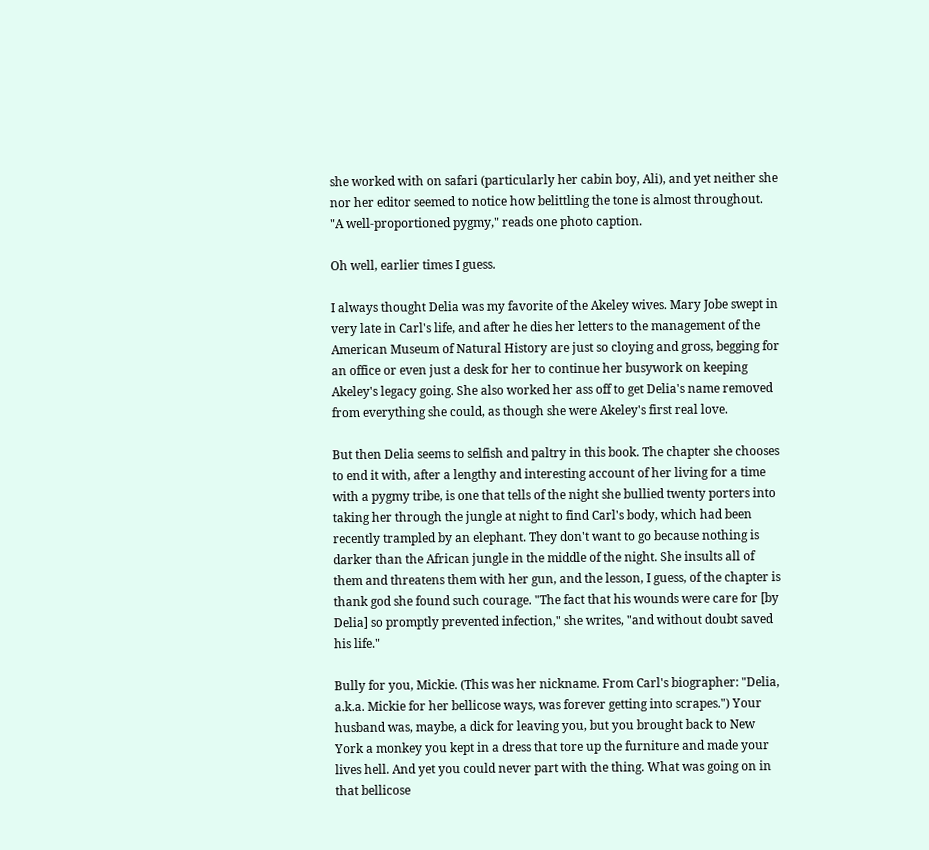she worked with on safari (particularly her cabin boy, Ali), and yet neither she nor her editor seemed to notice how belittling the tone is almost throughout. "A well-proportioned pygmy," reads one photo caption.

Oh well, earlier times I guess.

I always thought Delia was my favorite of the Akeley wives. Mary Jobe swept in very late in Carl's life, and after he dies her letters to the management of the American Museum of Natural History are just so cloying and gross, begging for an office or even just a desk for her to continue her busywork on keeping Akeley's legacy going. She also worked her ass off to get Delia's name removed from everything she could, as though she were Akeley's first real love.

But then Delia seems to selfish and paltry in this book. The chapter she chooses to end it with, after a lengthy and interesting account of her living for a time with a pygmy tribe, is one that tells of the night she bullied twenty porters into taking her through the jungle at night to find Carl's body, which had been recently trampled by an elephant. They don't want to go because nothing is darker than the African jungle in the middle of the night. She insults all of them and threatens them with her gun, and the lesson, I guess, of the chapter is thank god she found such courage. "The fact that his wounds were care for [by Delia] so promptly prevented infection," she writes, "and without doubt saved his life."

Bully for you, Mickie. (This was her nickname. From Carl's biographer: "Delia, a.k.a. Mickie for her bellicose ways, was forever getting into scrapes.") Your husband was, maybe, a dick for leaving you, but you brought back to New York a monkey you kept in a dress that tore up the furniture and made your lives hell. And yet you could never part with the thing. What was going on in that bellicose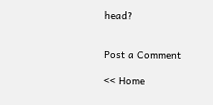head?


Post a Comment

<< Home